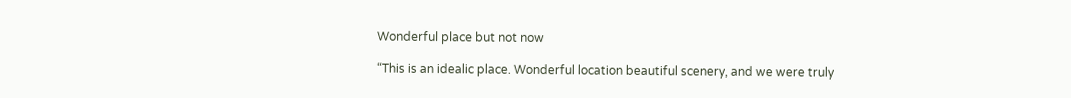Wonderful place but not now

“This is an idealic place. Wonderful location beautiful scenery, and we were truly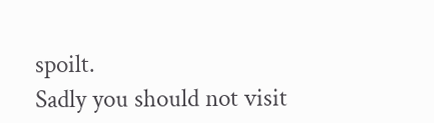spoilt.
Sadly you should not visit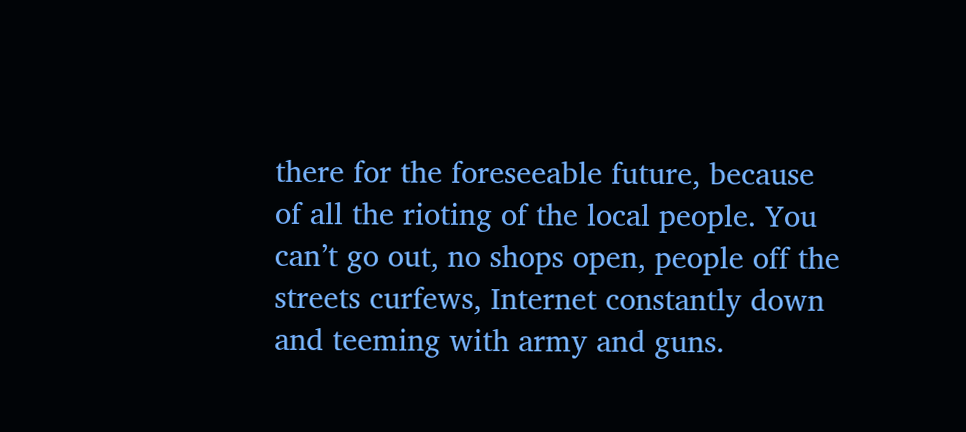there for the foreseeable future, because of all the rioting of the local people. You can’t go out, no shops open, people off the streets curfews, Internet constantly down and teeming with army and guns.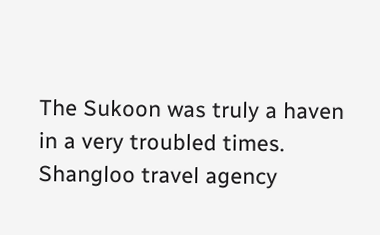The Sukoon was truly a haven in a very troubled times. Shangloo travel agency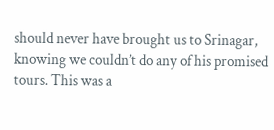should never have brought us to Srinagar, knowing we couldn’t do any of his promised tours. This was a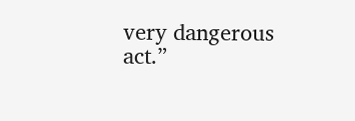very dangerous act.”